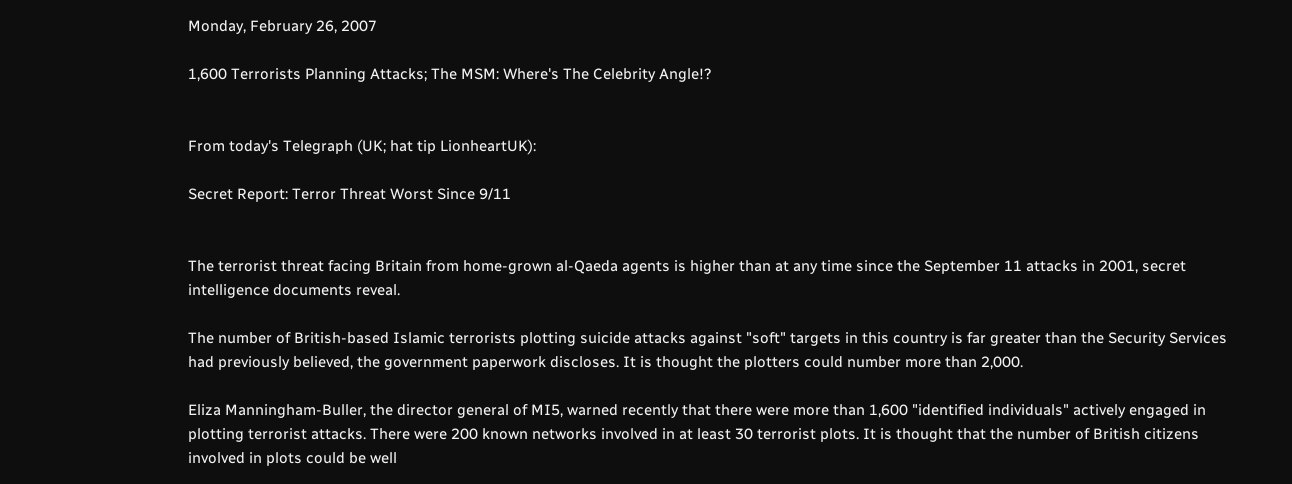Monday, February 26, 2007

1,600 Terrorists Planning Attacks; The MSM: Where's The Celebrity Angle!?


From today's Telegraph (UK; hat tip LionheartUK):

Secret Report: Terror Threat Worst Since 9/11


The terrorist threat facing Britain from home-grown al-Qaeda agents is higher than at any time since the September 11 attacks in 2001, secret intelligence documents reveal.

The number of British-based Islamic terrorists plotting suicide attacks against "soft" targets in this country is far greater than the Security Services had previously believed, the government paperwork discloses. It is thought the plotters could number more than 2,000.

Eliza Manningham-Buller, the director general of MI5, warned recently that there were more than 1,600 "identified individuals" actively engaged in plotting terrorist attacks. There were 200 known networks involved in at least 30 terrorist plots. It is thought that the number of British citizens involved in plots could be well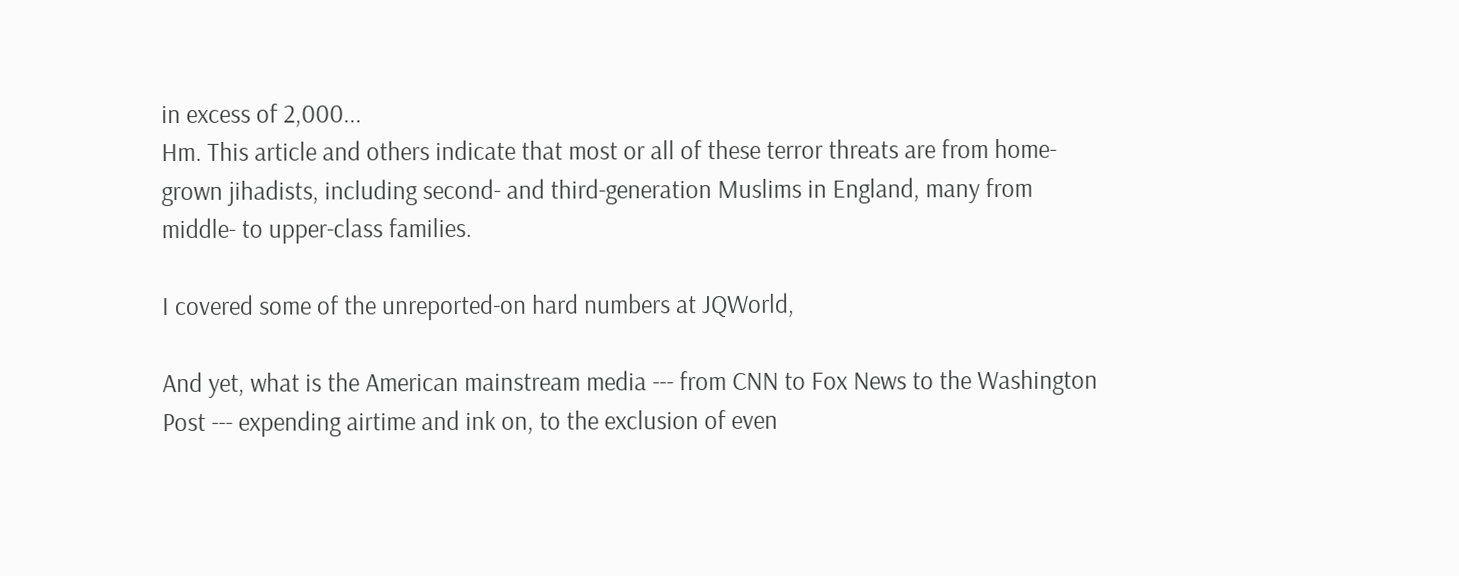in excess of 2,000...
Hm. This article and others indicate that most or all of these terror threats are from home-grown jihadists, including second- and third-generation Muslims in England, many from middle- to upper-class families.

I covered some of the unreported-on hard numbers at JQWorld,

And yet, what is the American mainstream media --- from CNN to Fox News to the Washington Post --- expending airtime and ink on, to the exclusion of even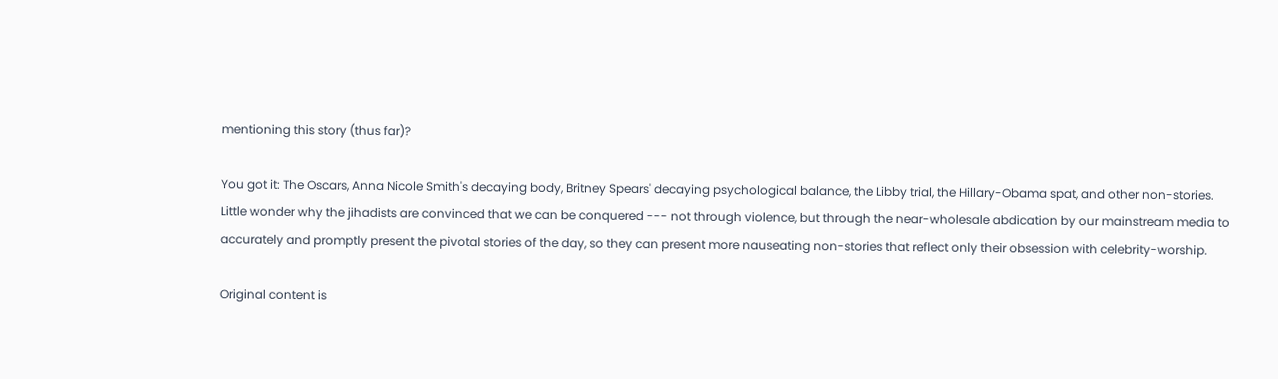mentioning this story (thus far)?

You got it: The Oscars, Anna Nicole Smith's decaying body, Britney Spears' decaying psychological balance, the Libby trial, the Hillary-Obama spat, and other non-stories.
Little wonder why the jihadists are convinced that we can be conquered --- not through violence, but through the near-wholesale abdication by our mainstream media to accurately and promptly present the pivotal stories of the day, so they can present more nauseating non-stories that reflect only their obsession with celebrity-worship.

Original content is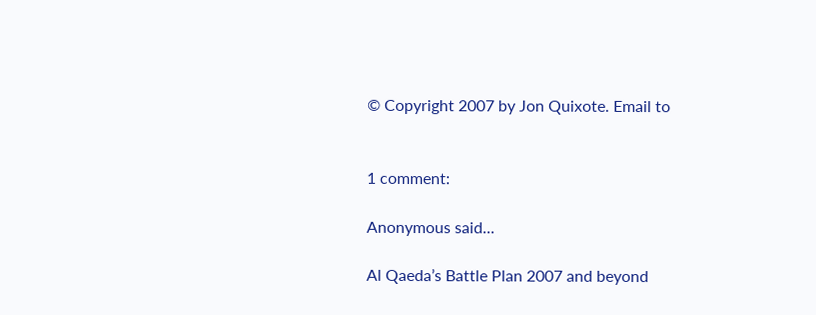© Copyright 2007 by Jon Quixote. Email to


1 comment:

Anonymous said...

Al Qaeda’s Battle Plan 2007 and beyond